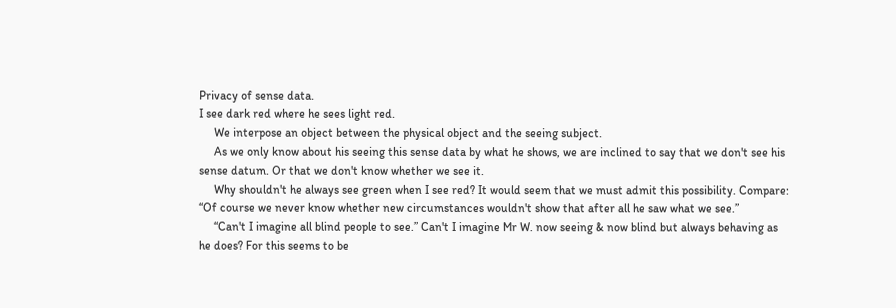Privacy of sense data.
I see dark red where he sees light red.
     We interpose an object between the physical object and the seeing subject.
     As we only know about his seeing this sense data by what he shows, we are inclined to say that we don't see his sense datum. Or that we don't know whether we see it.
     Why shouldn't he always see green when I see red? It would seem that we must admit this possibility. Compare: “Of course we never know whether new circumstances wouldn't show that after all he saw what we see.”
     “Can't I imagine all blind people to see.” Can't I imagine Mr W. now seeing & now blind but always behaving as he does? For this seems to be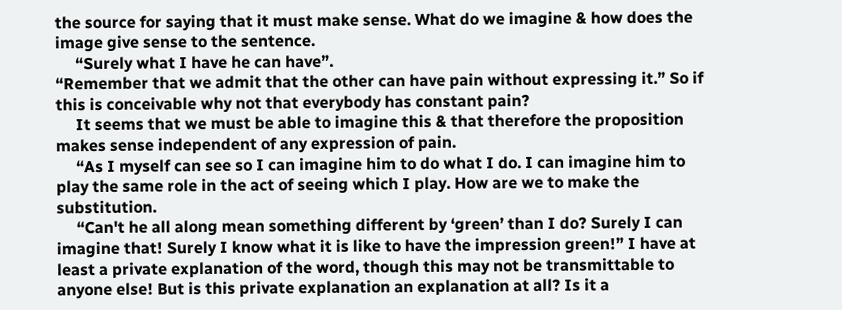the source for saying that it must make sense. What do we imagine & how does the image give sense to the sentence.
     “Surely what I have he can have”.
“Remember that we admit that the other can have pain without expressing it.” So if this is conceivable why not that everybody has constant pain?
     It seems that we must be able to imagine this & that therefore the proposition makes sense independent of any expression of pain.
     “As I myself can see so I can imagine him to do what I do. I can imagine him to play the same role in the act of seeing which I play. How are we to make the substitution.
     “Can't he all along mean something different by ‘green’ than I do? Surely I can imagine that! Surely I know what it is like to have the impression green!” I have at least a private explanation of the word, though this may not be transmittable to anyone else! But is this private explanation an explanation at all? Is it a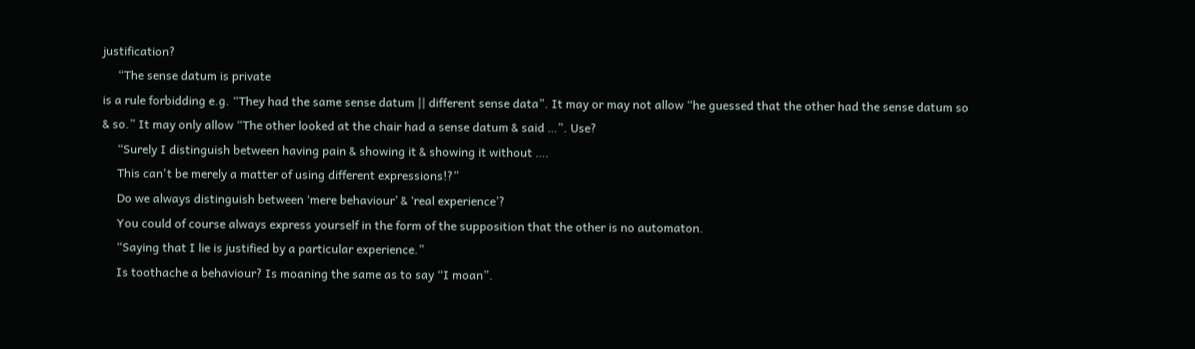justification?
     “The sense datum is private
is a rule forbidding e.g. “They had the same sense datum || different sense data”. It may or may not allow “he guessed that the other had the sense datum so & so.” It may only allow “The other looked at the chair had a sense datum & said …”. Use?
     “Surely I distinguish between having pain & showing it & showing it without ….
     This can't be merely a matter of using different expressions!?”
     Do we always distinguish between ‘mere behaviour’ & ‘real experience’?
     You could of course always express yourself in the form of the supposition that the other is no automaton.
     “Saying that I lie is justified by a particular experience.”
     Is toothache a behaviour? Is moaning the same as to say “I moan”.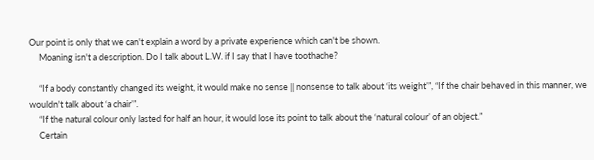Our point is only that we can't explain a word by a private experience which can't be shown.
     Moaning isn't a description. Do I talk about L.W. if I say that I have toothache?

     “If a body constantly changed its weight, it would make no sense || nonsense to talk about ‘its weight’”, “If the chair behaved in this manner, we wouldn't talk about ‘a chair’”.
     “If the natural colour only lasted for half an hour, it would lose its point to talk about the ‘natural colour’ of an object.”
     Certain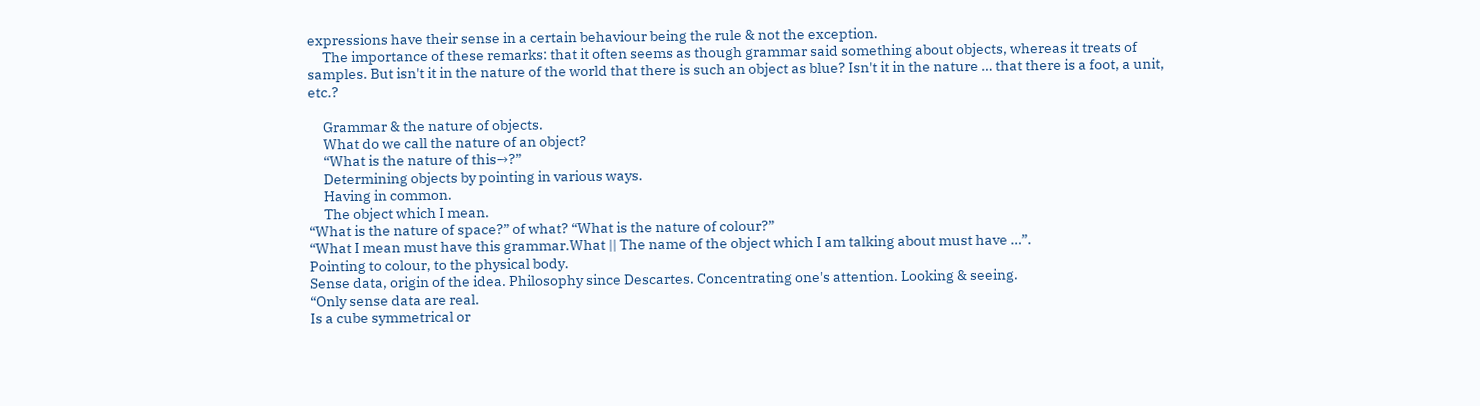expressions have their sense in a certain behaviour being the rule & not the exception.
     The importance of these remarks: that it often seems as though grammar said something about objects, whereas it treats of samples. But isn't it in the nature of the world that there is such an object as blue? Isn't it in the nature … that there is a foot, a unit, etc.?

     Grammar & the nature of objects.
     What do we call the nature of an object?
     “What is the nature of this→?”
     Determining objects by pointing in various ways.
     Having in common.
     The object which I mean.
“What is the nature of space?” of what? “What is the nature of colour?”
“What I mean must have this grammar.What || The name of the object which I am talking about must have …”.
Pointing to colour, to the physical body.
Sense data, origin of the idea. Philosophy since Descartes. Concentrating one's attention. Looking & seeing.
“Only sense data are real.
Is a cube symmetrical or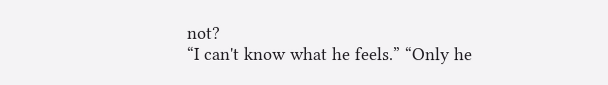not?
“I can't know what he feels.” “Only he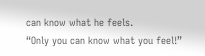can know what he feels.
“Only you can know what you feel!”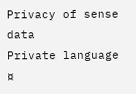Privacy of sense data
Private language ¤